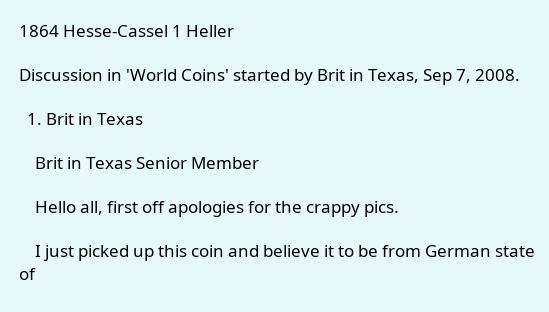1864 Hesse-Cassel 1 Heller

Discussion in 'World Coins' started by Brit in Texas, Sep 7, 2008.

  1. Brit in Texas

    Brit in Texas Senior Member

    Hello all, first off apologies for the crappy pics.

    I just picked up this coin and believe it to be from German state of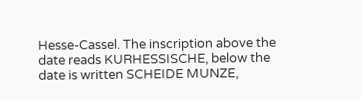Hesse-Cassel. The inscription above the date reads KURHESSISCHE, below the date is written SCHEIDE MUNZE,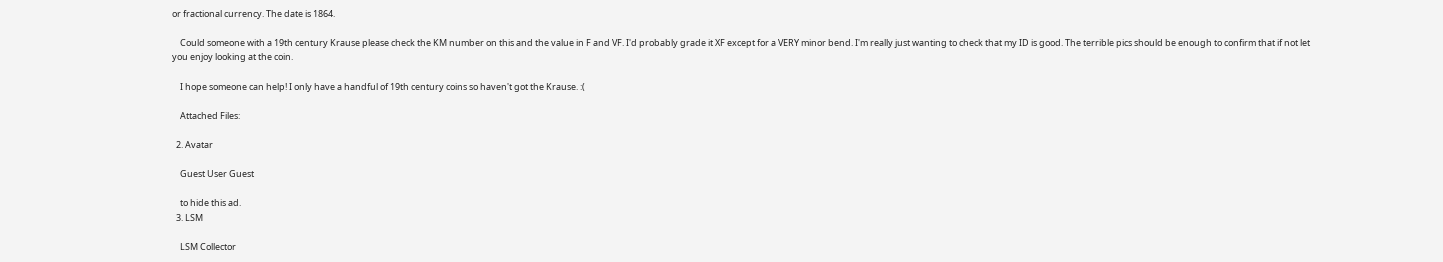or fractional currency. The date is 1864.

    Could someone with a 19th century Krause please check the KM number on this and the value in F and VF. I'd probably grade it XF except for a VERY minor bend. I'm really just wanting to check that my ID is good. The terrible pics should be enough to confirm that if not let you enjoy looking at the coin.

    I hope someone can help! I only have a handful of 19th century coins so haven't got the Krause. :(

    Attached Files:

  2. Avatar

    Guest User Guest

    to hide this ad.
  3. LSM

    LSM Collector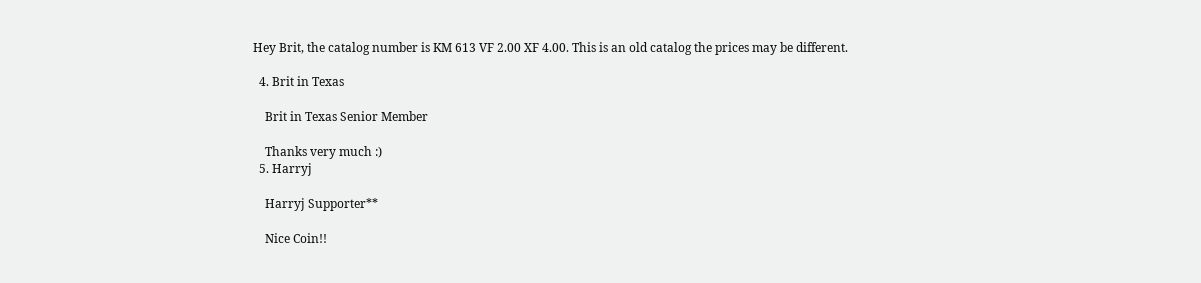Hey Brit, the catalog number is KM 613 VF 2.00 XF 4.00. This is an old catalog the prices may be different.

  4. Brit in Texas

    Brit in Texas Senior Member

    Thanks very much :)
  5. Harryj

    Harryj Supporter**

    Nice Coin!!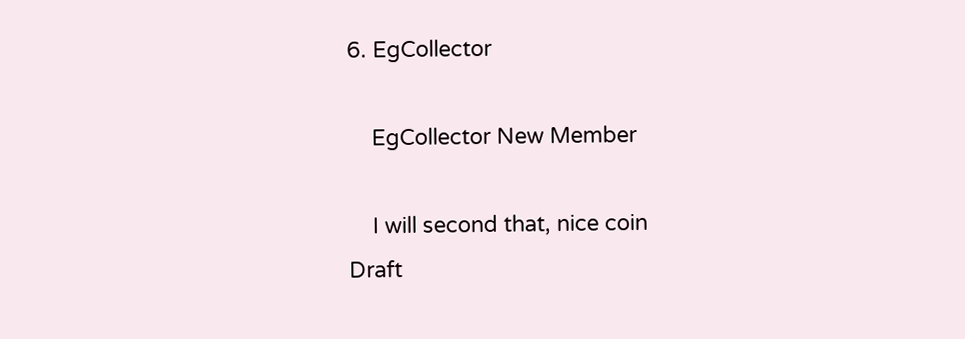6. EgCollector

    EgCollector New Member

    I will second that, nice coin
Draft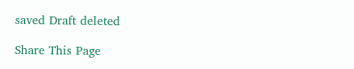saved Draft deleted

Share This Page